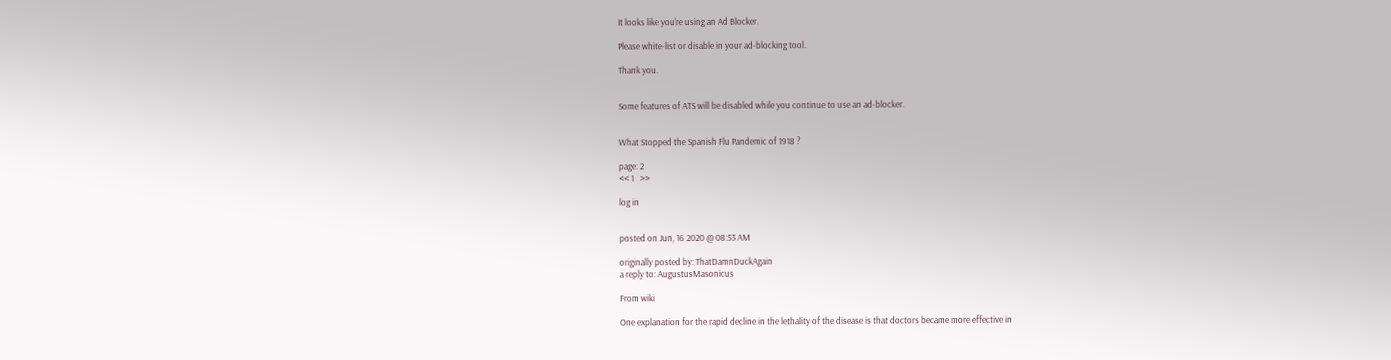It looks like you're using an Ad Blocker.

Please white-list or disable in your ad-blocking tool.

Thank you.


Some features of ATS will be disabled while you continue to use an ad-blocker.


What Stopped the Spanish Flu Pandemic of 1918 ?

page: 2
<< 1   >>

log in


posted on Jun, 16 2020 @ 08:53 AM

originally posted by: ThatDamnDuckAgain
a reply to: AugustusMasonicus

From wiki

One explanation for the rapid decline in the lethality of the disease is that doctors became more effective in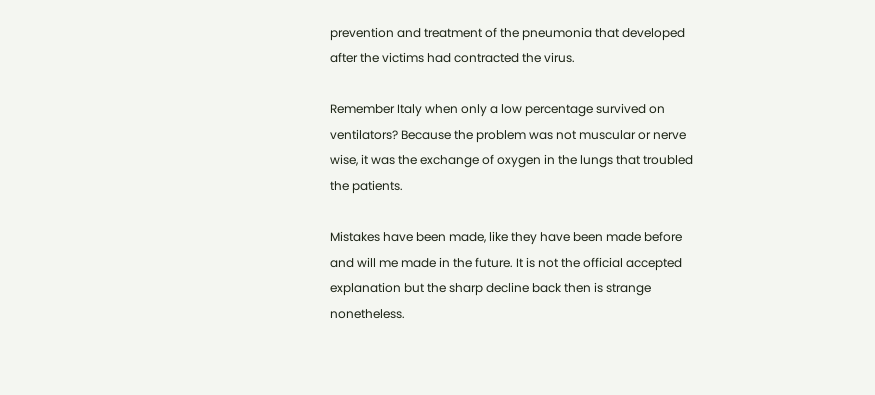prevention and treatment of the pneumonia that developed after the victims had contracted the virus.

Remember Italy when only a low percentage survived on ventilators? Because the problem was not muscular or nerve wise, it was the exchange of oxygen in the lungs that troubled the patients.

Mistakes have been made, like they have been made before and will me made in the future. It is not the official accepted explanation but the sharp decline back then is strange nonetheless.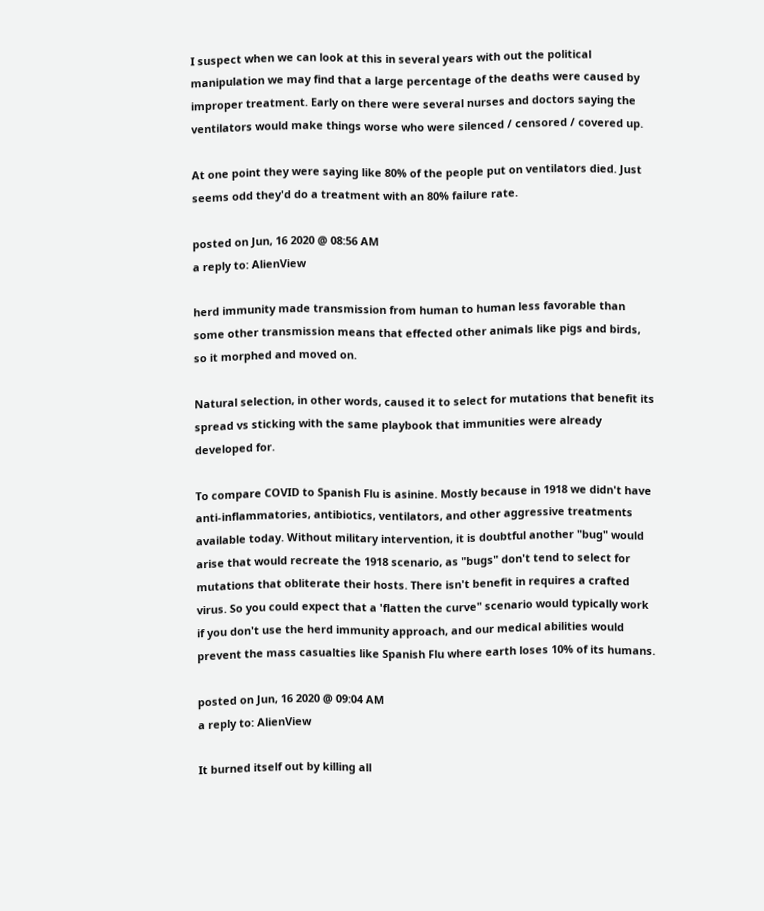I suspect when we can look at this in several years with out the political manipulation we may find that a large percentage of the deaths were caused by improper treatment. Early on there were several nurses and doctors saying the ventilators would make things worse who were silenced / censored / covered up.

At one point they were saying like 80% of the people put on ventilators died. Just seems odd they'd do a treatment with an 80% failure rate.

posted on Jun, 16 2020 @ 08:56 AM
a reply to: AlienView

herd immunity made transmission from human to human less favorable than some other transmission means that effected other animals like pigs and birds, so it morphed and moved on.

Natural selection, in other words, caused it to select for mutations that benefit its spread vs sticking with the same playbook that immunities were already developed for.

To compare COVID to Spanish Flu is asinine. Mostly because in 1918 we didn't have anti-inflammatories, antibiotics, ventilators, and other aggressive treatments available today. Without military intervention, it is doubtful another "bug" would arise that would recreate the 1918 scenario, as "bugs" don't tend to select for mutations that obliterate their hosts. There isn't benefit in requires a crafted virus. So you could expect that a 'flatten the curve" scenario would typically work if you don't use the herd immunity approach, and our medical abilities would prevent the mass casualties like Spanish Flu where earth loses 10% of its humans.

posted on Jun, 16 2020 @ 09:04 AM
a reply to: AlienView

It burned itself out by killing all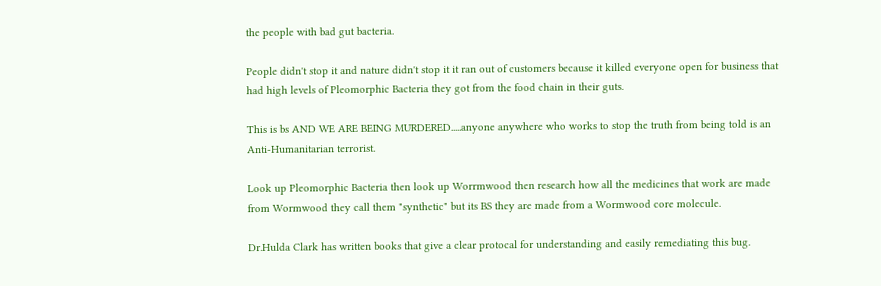the people with bad gut bacteria.

People didn't stop it and nature didn't stop it it ran out of customers because it killed everyone open for business that had high levels of Pleomorphic Bacteria they got from the food chain in their guts.

This is bs AND WE ARE BEING MURDERED.....anyone anywhere who works to stop the truth from being told is an Anti-Humanitarian terrorist.

Look up Pleomorphic Bacteria then look up Worrmwood then research how all the medicines that work are made from Wormwood they call them "synthetic" but its BS they are made from a Wormwood core molecule.

Dr.Hulda Clark has written books that give a clear protocal for understanding and easily remediating this bug.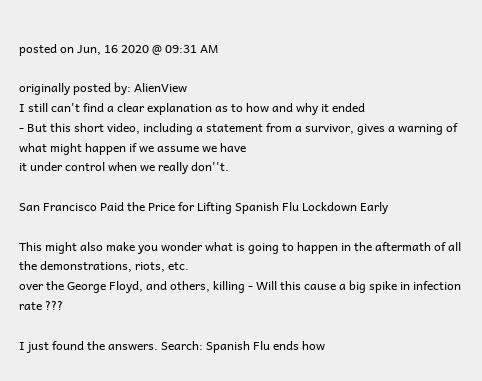posted on Jun, 16 2020 @ 09:31 AM

originally posted by: AlienView
I still can't find a clear explanation as to how and why it ended
- But this short video, including a statement from a survivor, gives a warning of what might happen if we assume we have
it under control when we really don''t.

San Francisco Paid the Price for Lifting Spanish Flu Lockdown Early

This might also make you wonder what is going to happen in the aftermath of all the demonstrations, riots, etc.
over the George Floyd, and others, killing - Will this cause a big spike in infection rate ???

I just found the answers. Search: Spanish Flu ends how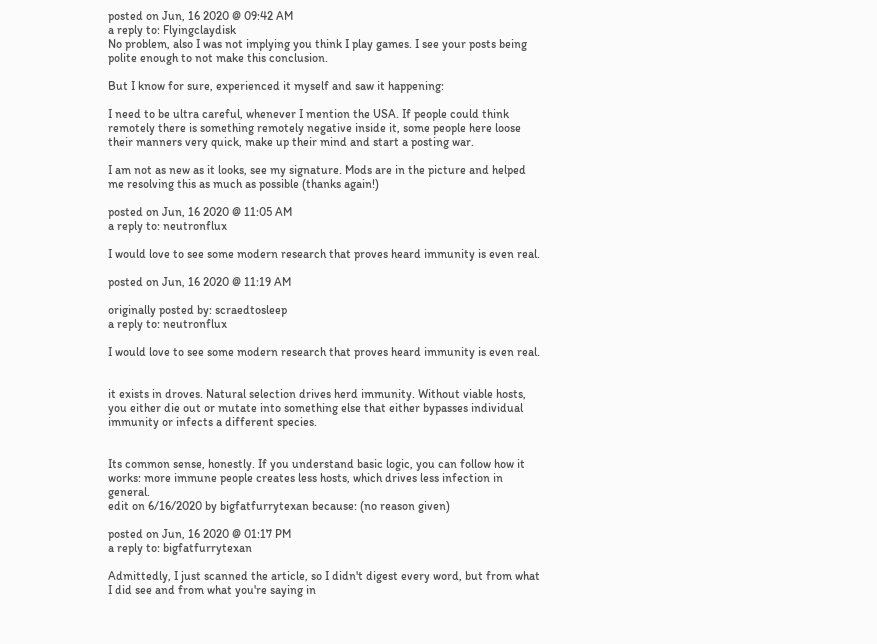posted on Jun, 16 2020 @ 09:42 AM
a reply to: Flyingclaydisk
No problem, also I was not implying you think I play games. I see your posts being polite enough to not make this conclusion.

But I know for sure, experienced it myself and saw it happening:

I need to be ultra careful, whenever I mention the USA. If people could think remotely there is something remotely negative inside it, some people here loose their manners very quick, make up their mind and start a posting war.

I am not as new as it looks, see my signature. Mods are in the picture and helped me resolving this as much as possible (thanks again!)

posted on Jun, 16 2020 @ 11:05 AM
a reply to: neutronflux

I would love to see some modern research that proves heard immunity is even real.

posted on Jun, 16 2020 @ 11:19 AM

originally posted by: scraedtosleep
a reply to: neutronflux

I would love to see some modern research that proves heard immunity is even real.


it exists in droves. Natural selection drives herd immunity. Without viable hosts, you either die out or mutate into something else that either bypasses individual immunity or infects a different species.


Its common sense, honestly. If you understand basic logic, you can follow how it works: more immune people creates less hosts, which drives less infection in general.
edit on 6/16/2020 by bigfatfurrytexan because: (no reason given)

posted on Jun, 16 2020 @ 01:17 PM
a reply to: bigfatfurrytexan

Admittedly, I just scanned the article, so I didn't digest every word, but from what I did see and from what you're saying in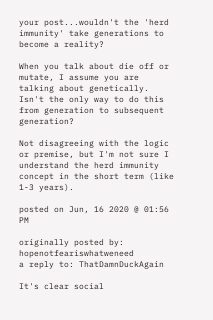your post...wouldn't the 'herd immunity' take generations to become a reality?

When you talk about die off or mutate, I assume you are talking about genetically. Isn't the only way to do this from generation to subsequent generation?

Not disagreeing with the logic or premise, but I'm not sure I understand the herd immunity concept in the short term (like 1-3 years).

posted on Jun, 16 2020 @ 01:56 PM

originally posted by: hopenotfeariswhatweneed
a reply to: ThatDamnDuckAgain

It's clear social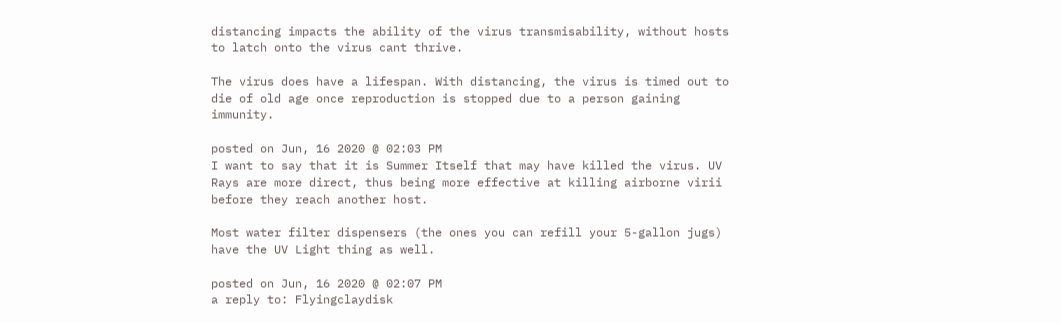distancing impacts the ability of the virus transmisability, without hosts to latch onto the virus cant thrive.

The virus does have a lifespan. With distancing, the virus is timed out to die of old age once reproduction is stopped due to a person gaining immunity.

posted on Jun, 16 2020 @ 02:03 PM
I want to say that it is Summer Itself that may have killed the virus. UV Rays are more direct, thus being more effective at killing airborne virii before they reach another host.

Most water filter dispensers (the ones you can refill your 5-gallon jugs) have the UV Light thing as well.

posted on Jun, 16 2020 @ 02:07 PM
a reply to: Flyingclaydisk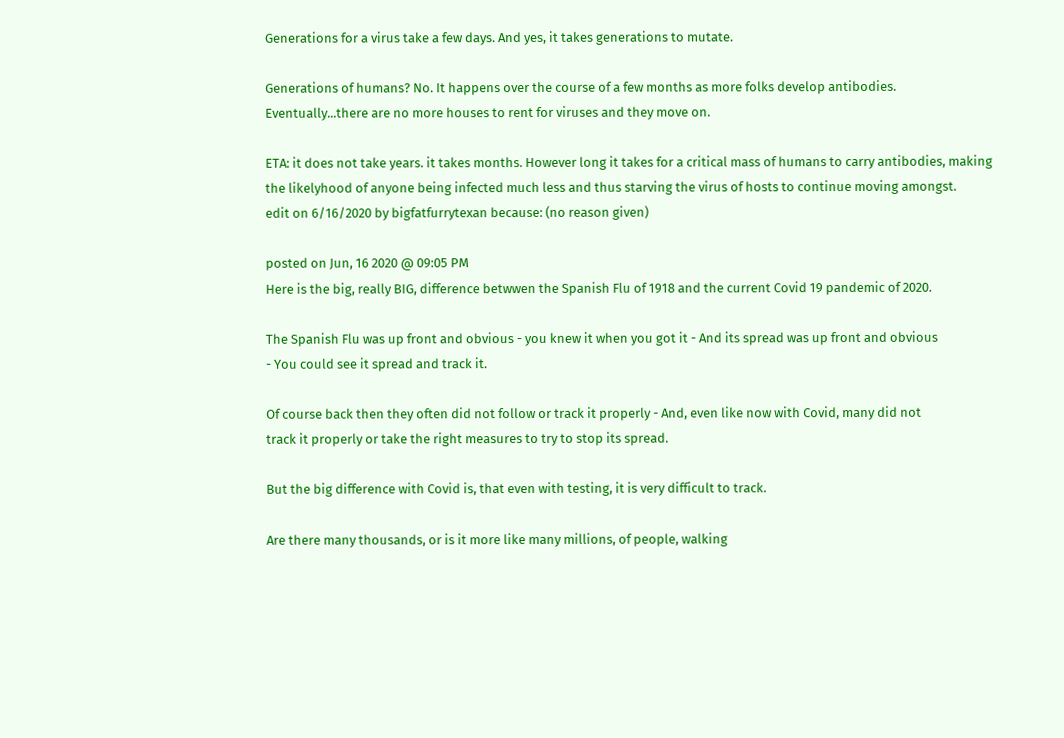Generations for a virus take a few days. And yes, it takes generations to mutate.

Generations of humans? No. It happens over the course of a few months as more folks develop antibodies. Eventually...there are no more houses to rent for viruses and they move on.

ETA: it does not take years. it takes months. However long it takes for a critical mass of humans to carry antibodies, making the likelyhood of anyone being infected much less and thus starving the virus of hosts to continue moving amongst.
edit on 6/16/2020 by bigfatfurrytexan because: (no reason given)

posted on Jun, 16 2020 @ 09:05 PM
Here is the big, really BIG, difference betwwen the Spanish Flu of 1918 and the current Covid 19 pandemic of 2020.

The Spanish Flu was up front and obvious - you knew it when you got it - And its spread was up front and obvious
- You could see it spread and track it.

Of course back then they often did not follow or track it properly - And, even like now with Covid, many did not
track it properly or take the right measures to try to stop its spread.

But the big difference with Covid is, that even with testing, it is very difficult to track.

Are there many thousands, or is it more like many millions, of people, walking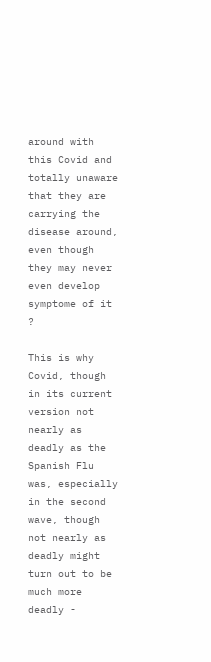around with this Covid and totally unaware
that they are carrying the disease around, even though they may never even develop symptome of it ?

This is why Covid, though in its current version not nearly as deadly as the Spanish Flu was, especially in the second
wave, though not nearly as deadly might turn out to be much more deadly -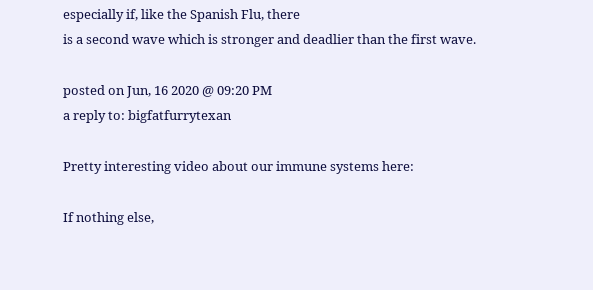especially if, like the Spanish Flu, there
is a second wave which is stronger and deadlier than the first wave.

posted on Jun, 16 2020 @ 09:20 PM
a reply to: bigfatfurrytexan

Pretty interesting video about our immune systems here:

If nothing else,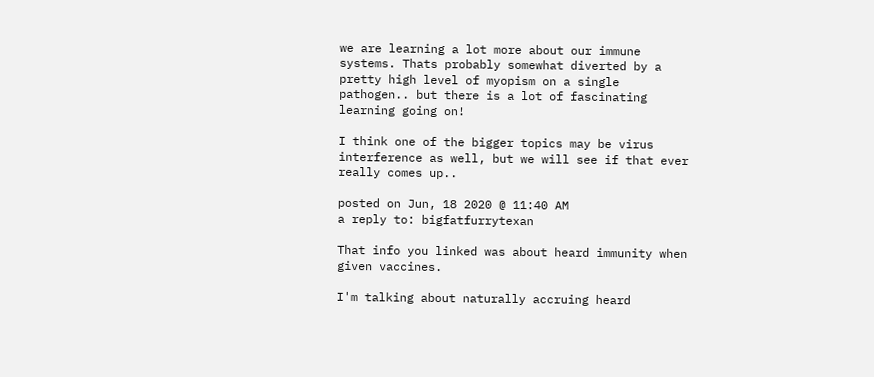we are learning a lot more about our immune systems. Thats probably somewhat diverted by a pretty high level of myopism on a single pathogen.. but there is a lot of fascinating learning going on!

I think one of the bigger topics may be virus interference as well, but we will see if that ever really comes up..

posted on Jun, 18 2020 @ 11:40 AM
a reply to: bigfatfurrytexan

That info you linked was about heard immunity when given vaccines.

I'm talking about naturally accruing heard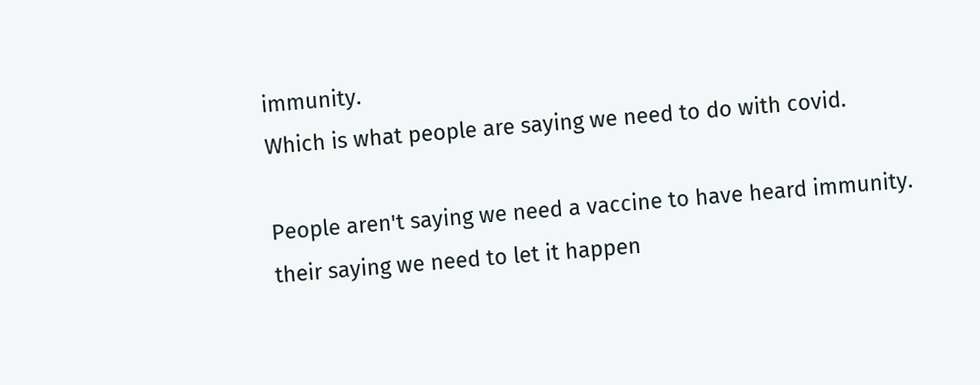immunity.
Which is what people are saying we need to do with covid.

People aren't saying we need a vaccine to have heard immunity.
their saying we need to let it happen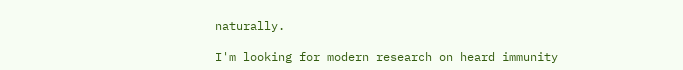naturally.

I'm looking for modern research on heard immunity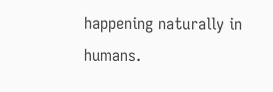happening naturally in humans.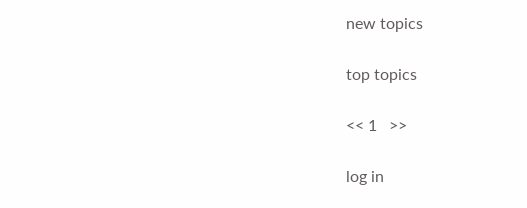new topics

top topics

<< 1   >>

log in